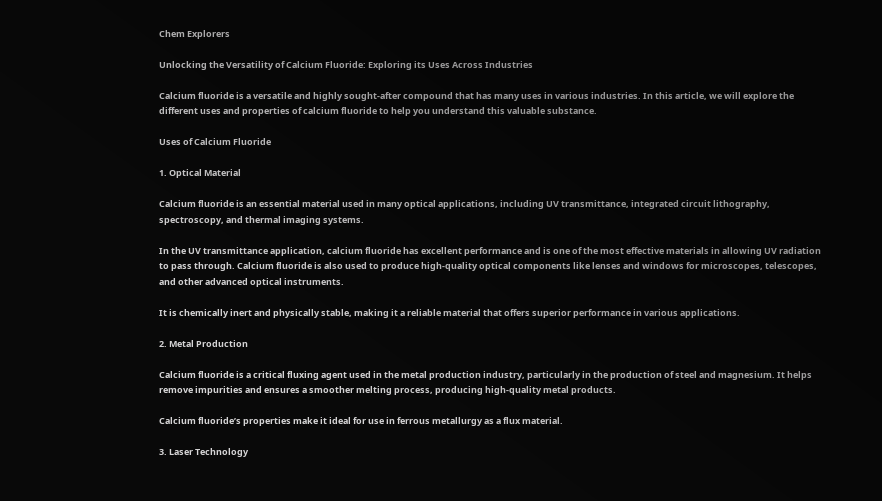Chem Explorers

Unlocking the Versatility of Calcium Fluoride: Exploring its Uses Across Industries

Calcium fluoride is a versatile and highly sought-after compound that has many uses in various industries. In this article, we will explore the different uses and properties of calcium fluoride to help you understand this valuable substance.

Uses of Calcium Fluoride

1. Optical Material

Calcium fluoride is an essential material used in many optical applications, including UV transmittance, integrated circuit lithography, spectroscopy, and thermal imaging systems.

In the UV transmittance application, calcium fluoride has excellent performance and is one of the most effective materials in allowing UV radiation to pass through. Calcium fluoride is also used to produce high-quality optical components like lenses and windows for microscopes, telescopes, and other advanced optical instruments.

It is chemically inert and physically stable, making it a reliable material that offers superior performance in various applications.

2. Metal Production

Calcium fluoride is a critical fluxing agent used in the metal production industry, particularly in the production of steel and magnesium. It helps remove impurities and ensures a smoother melting process, producing high-quality metal products.

Calcium fluoride’s properties make it ideal for use in ferrous metallurgy as a flux material.

3. Laser Technology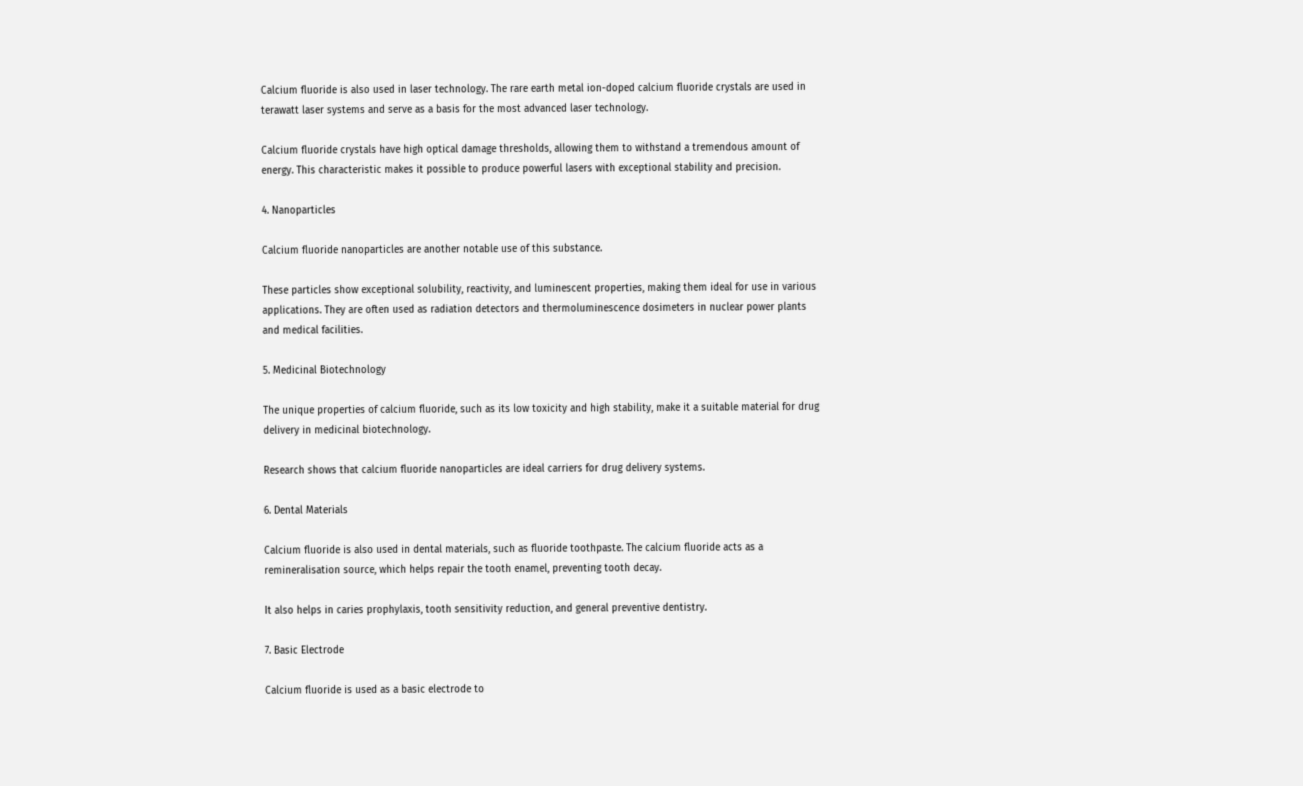Calcium fluoride is also used in laser technology. The rare earth metal ion-doped calcium fluoride crystals are used in terawatt laser systems and serve as a basis for the most advanced laser technology.

Calcium fluoride crystals have high optical damage thresholds, allowing them to withstand a tremendous amount of energy. This characteristic makes it possible to produce powerful lasers with exceptional stability and precision.

4. Nanoparticles

Calcium fluoride nanoparticles are another notable use of this substance.

These particles show exceptional solubility, reactivity, and luminescent properties, making them ideal for use in various applications. They are often used as radiation detectors and thermoluminescence dosimeters in nuclear power plants and medical facilities.

5. Medicinal Biotechnology

The unique properties of calcium fluoride, such as its low toxicity and high stability, make it a suitable material for drug delivery in medicinal biotechnology.

Research shows that calcium fluoride nanoparticles are ideal carriers for drug delivery systems.

6. Dental Materials

Calcium fluoride is also used in dental materials, such as fluoride toothpaste. The calcium fluoride acts as a remineralisation source, which helps repair the tooth enamel, preventing tooth decay.

It also helps in caries prophylaxis, tooth sensitivity reduction, and general preventive dentistry.

7. Basic Electrode

Calcium fluoride is used as a basic electrode to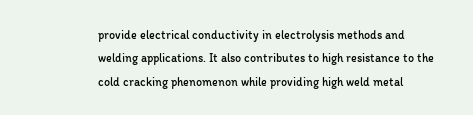provide electrical conductivity in electrolysis methods and welding applications. It also contributes to high resistance to the cold cracking phenomenon while providing high weld metal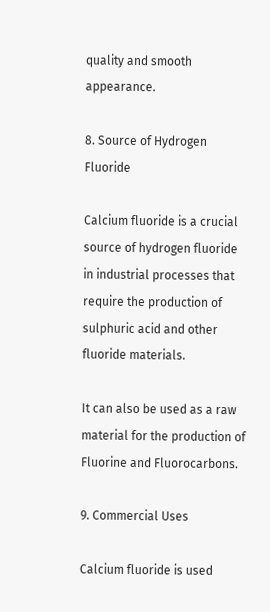quality and smooth appearance.

8. Source of Hydrogen Fluoride

Calcium fluoride is a crucial source of hydrogen fluoride in industrial processes that require the production of sulphuric acid and other fluoride materials.

It can also be used as a raw material for the production of Fluorine and Fluorocarbons.

9. Commercial Uses

Calcium fluoride is used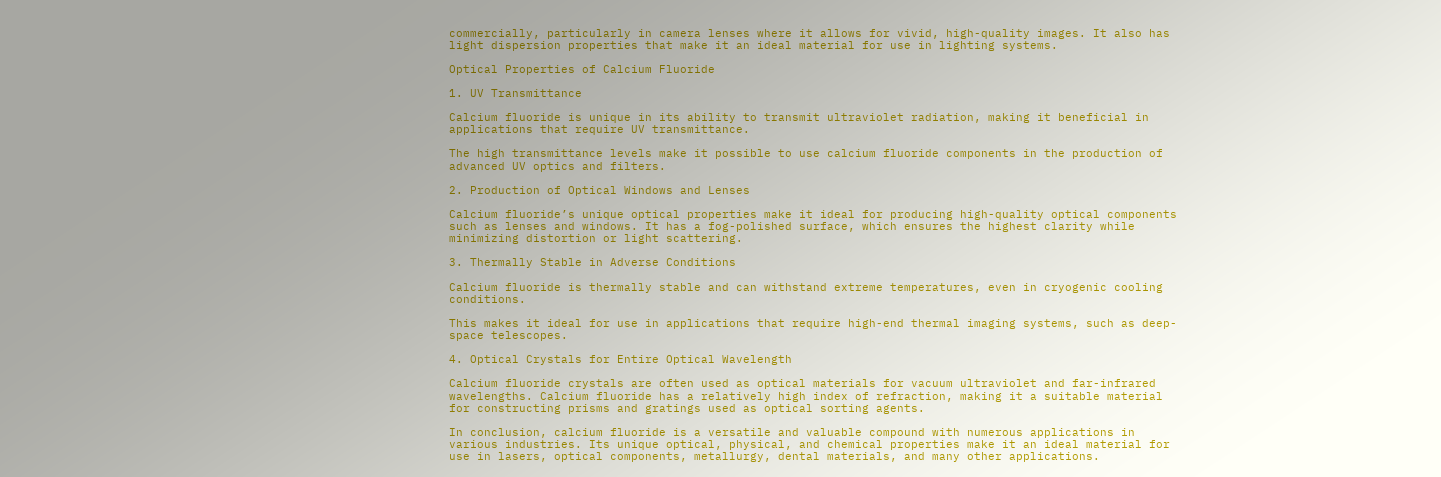commercially, particularly in camera lenses where it allows for vivid, high-quality images. It also has light dispersion properties that make it an ideal material for use in lighting systems.

Optical Properties of Calcium Fluoride

1. UV Transmittance

Calcium fluoride is unique in its ability to transmit ultraviolet radiation, making it beneficial in applications that require UV transmittance.

The high transmittance levels make it possible to use calcium fluoride components in the production of advanced UV optics and filters.

2. Production of Optical Windows and Lenses

Calcium fluoride’s unique optical properties make it ideal for producing high-quality optical components such as lenses and windows. It has a fog-polished surface, which ensures the highest clarity while minimizing distortion or light scattering.

3. Thermally Stable in Adverse Conditions

Calcium fluoride is thermally stable and can withstand extreme temperatures, even in cryogenic cooling conditions.

This makes it ideal for use in applications that require high-end thermal imaging systems, such as deep-space telescopes.

4. Optical Crystals for Entire Optical Wavelength

Calcium fluoride crystals are often used as optical materials for vacuum ultraviolet and far-infrared wavelengths. Calcium fluoride has a relatively high index of refraction, making it a suitable material for constructing prisms and gratings used as optical sorting agents.

In conclusion, calcium fluoride is a versatile and valuable compound with numerous applications in various industries. Its unique optical, physical, and chemical properties make it an ideal material for use in lasers, optical components, metallurgy, dental materials, and many other applications.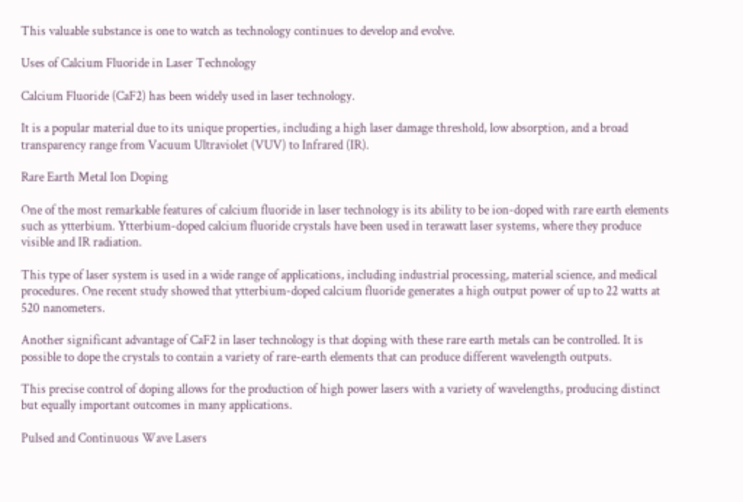This valuable substance is one to watch as technology continues to develop and evolve.

Uses of Calcium Fluoride in Laser Technology

Calcium Fluoride (CaF2) has been widely used in laser technology.

It is a popular material due to its unique properties, including a high laser damage threshold, low absorption, and a broad transparency range from Vacuum Ultraviolet (VUV) to Infrared (IR).

Rare Earth Metal Ion Doping

One of the most remarkable features of calcium fluoride in laser technology is its ability to be ion-doped with rare earth elements such as ytterbium. Ytterbium-doped calcium fluoride crystals have been used in terawatt laser systems, where they produce visible and IR radiation.

This type of laser system is used in a wide range of applications, including industrial processing, material science, and medical procedures. One recent study showed that ytterbium-doped calcium fluoride generates a high output power of up to 22 watts at 520 nanometers.

Another significant advantage of CaF2 in laser technology is that doping with these rare earth metals can be controlled. It is possible to dope the crystals to contain a variety of rare-earth elements that can produce different wavelength outputs.

This precise control of doping allows for the production of high power lasers with a variety of wavelengths, producing distinct but equally important outcomes in many applications.

Pulsed and Continuous Wave Lasers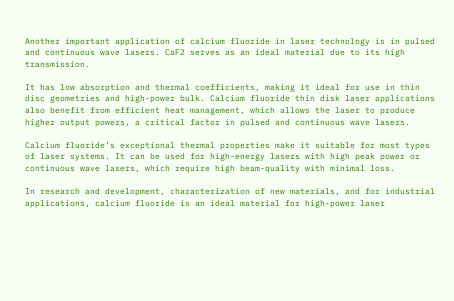Another important application of calcium fluoride in laser technology is in pulsed and continuous wave lasers. CaF2 serves as an ideal material due to its high transmission.

It has low absorption and thermal coefficients, making it ideal for use in thin disc geometries and high-power bulk. Calcium fluoride thin disk laser applications also benefit from efficient heat management, which allows the laser to produce higher output powers, a critical factor in pulsed and continuous wave lasers.

Calcium fluoride’s exceptional thermal properties make it suitable for most types of laser systems. It can be used for high-energy lasers with high peak power or continuous wave lasers, which require high beam-quality with minimal loss.

In research and development, characterization of new materials, and for industrial applications, calcium fluoride is an ideal material for high-power laser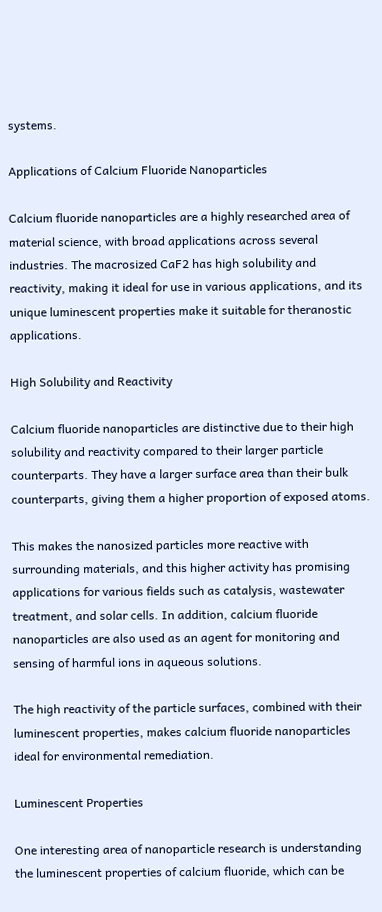systems.

Applications of Calcium Fluoride Nanoparticles

Calcium fluoride nanoparticles are a highly researched area of material science, with broad applications across several industries. The macrosized CaF2 has high solubility and reactivity, making it ideal for use in various applications, and its unique luminescent properties make it suitable for theranostic applications.

High Solubility and Reactivity

Calcium fluoride nanoparticles are distinctive due to their high solubility and reactivity compared to their larger particle counterparts. They have a larger surface area than their bulk counterparts, giving them a higher proportion of exposed atoms.

This makes the nanosized particles more reactive with surrounding materials, and this higher activity has promising applications for various fields such as catalysis, wastewater treatment, and solar cells. In addition, calcium fluoride nanoparticles are also used as an agent for monitoring and sensing of harmful ions in aqueous solutions.

The high reactivity of the particle surfaces, combined with their luminescent properties, makes calcium fluoride nanoparticles ideal for environmental remediation.

Luminescent Properties

One interesting area of nanoparticle research is understanding the luminescent properties of calcium fluoride, which can be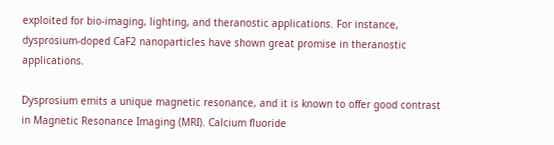exploited for bio-imaging, lighting, and theranostic applications. For instance, dysprosium-doped CaF2 nanoparticles have shown great promise in theranostic applications.

Dysprosium emits a unique magnetic resonance, and it is known to offer good contrast in Magnetic Resonance Imaging (MRI). Calcium fluoride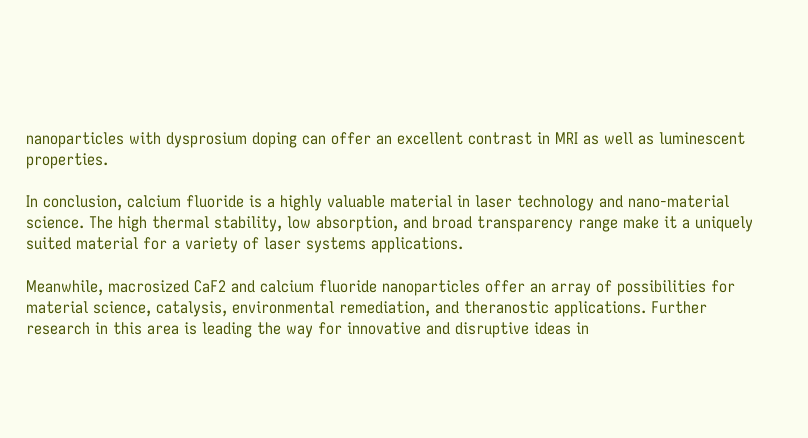nanoparticles with dysprosium doping can offer an excellent contrast in MRI as well as luminescent properties.

In conclusion, calcium fluoride is a highly valuable material in laser technology and nano-material science. The high thermal stability, low absorption, and broad transparency range make it a uniquely suited material for a variety of laser systems applications.

Meanwhile, macrosized CaF2 and calcium fluoride nanoparticles offer an array of possibilities for material science, catalysis, environmental remediation, and theranostic applications. Further research in this area is leading the way for innovative and disruptive ideas in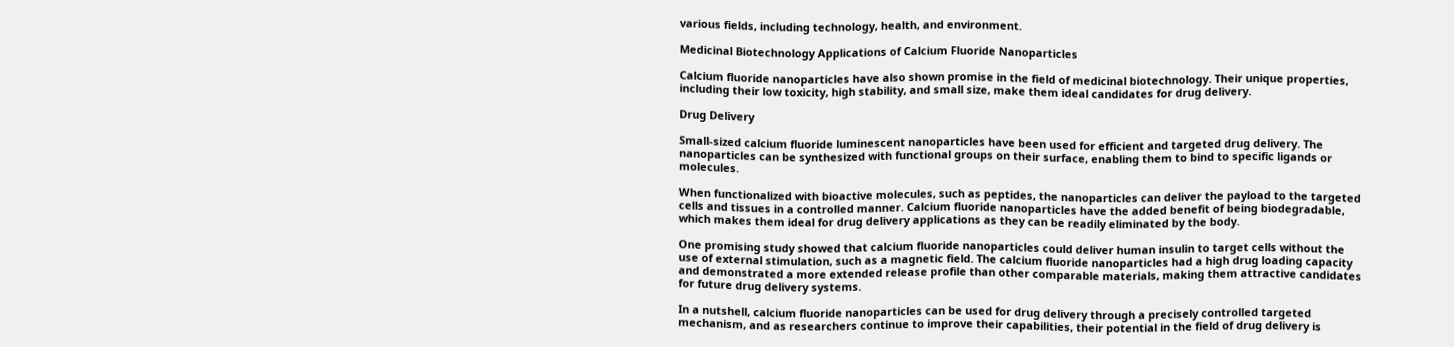various fields, including technology, health, and environment.

Medicinal Biotechnology Applications of Calcium Fluoride Nanoparticles

Calcium fluoride nanoparticles have also shown promise in the field of medicinal biotechnology. Their unique properties, including their low toxicity, high stability, and small size, make them ideal candidates for drug delivery.

Drug Delivery

Small-sized calcium fluoride luminescent nanoparticles have been used for efficient and targeted drug delivery. The nanoparticles can be synthesized with functional groups on their surface, enabling them to bind to specific ligands or molecules.

When functionalized with bioactive molecules, such as peptides, the nanoparticles can deliver the payload to the targeted cells and tissues in a controlled manner. Calcium fluoride nanoparticles have the added benefit of being biodegradable, which makes them ideal for drug delivery applications as they can be readily eliminated by the body.

One promising study showed that calcium fluoride nanoparticles could deliver human insulin to target cells without the use of external stimulation, such as a magnetic field. The calcium fluoride nanoparticles had a high drug loading capacity and demonstrated a more extended release profile than other comparable materials, making them attractive candidates for future drug delivery systems.

In a nutshell, calcium fluoride nanoparticles can be used for drug delivery through a precisely controlled targeted mechanism, and as researchers continue to improve their capabilities, their potential in the field of drug delivery is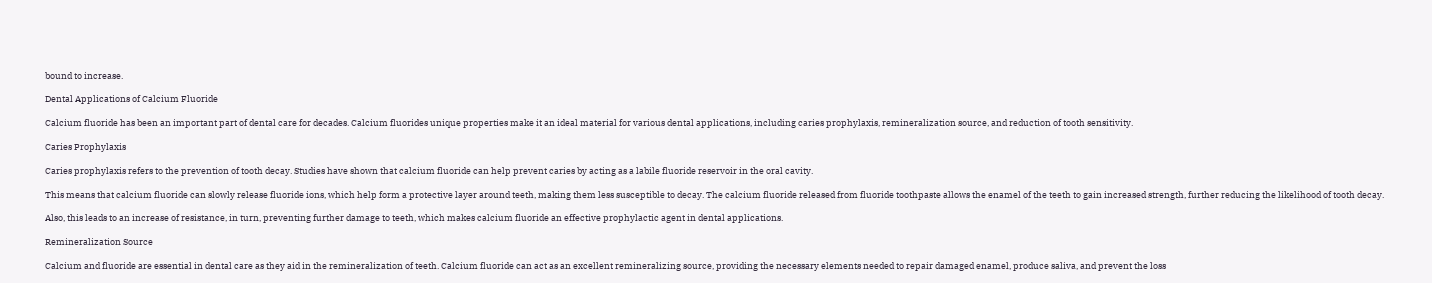bound to increase.

Dental Applications of Calcium Fluoride

Calcium fluoride has been an important part of dental care for decades. Calcium fluorides unique properties make it an ideal material for various dental applications, including caries prophylaxis, remineralization source, and reduction of tooth sensitivity.

Caries Prophylaxis

Caries prophylaxis refers to the prevention of tooth decay. Studies have shown that calcium fluoride can help prevent caries by acting as a labile fluoride reservoir in the oral cavity.

This means that calcium fluoride can slowly release fluoride ions, which help form a protective layer around teeth, making them less susceptible to decay. The calcium fluoride released from fluoride toothpaste allows the enamel of the teeth to gain increased strength, further reducing the likelihood of tooth decay.

Also, this leads to an increase of resistance, in turn, preventing further damage to teeth, which makes calcium fluoride an effective prophylactic agent in dental applications.

Remineralization Source

Calcium and fluoride are essential in dental care as they aid in the remineralization of teeth. Calcium fluoride can act as an excellent remineralizing source, providing the necessary elements needed to repair damaged enamel, produce saliva, and prevent the loss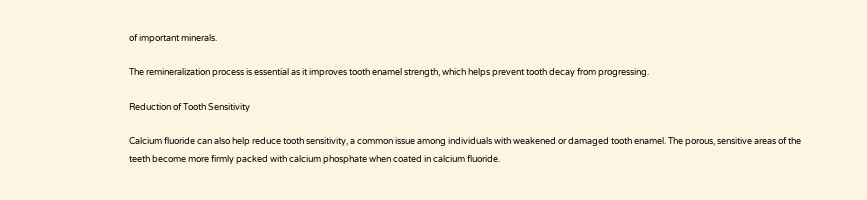of important minerals.

The remineralization process is essential as it improves tooth enamel strength, which helps prevent tooth decay from progressing.

Reduction of Tooth Sensitivity

Calcium fluoride can also help reduce tooth sensitivity, a common issue among individuals with weakened or damaged tooth enamel. The porous, sensitive areas of the teeth become more firmly packed with calcium phosphate when coated in calcium fluoride.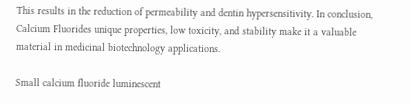This results in the reduction of permeability and dentin hypersensitivity. In conclusion, Calcium Fluorides unique properties, low toxicity, and stability make it a valuable material in medicinal biotechnology applications.

Small calcium fluoride luminescent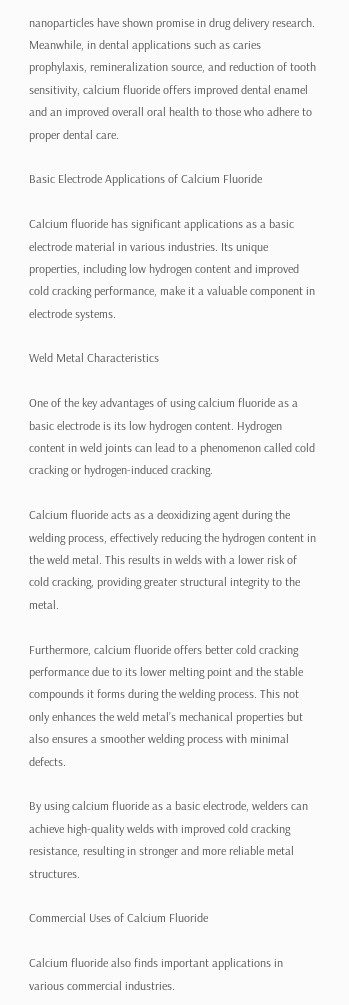nanoparticles have shown promise in drug delivery research. Meanwhile, in dental applications such as caries prophylaxis, remineralization source, and reduction of tooth sensitivity, calcium fluoride offers improved dental enamel and an improved overall oral health to those who adhere to proper dental care.

Basic Electrode Applications of Calcium Fluoride

Calcium fluoride has significant applications as a basic electrode material in various industries. Its unique properties, including low hydrogen content and improved cold cracking performance, make it a valuable component in electrode systems.

Weld Metal Characteristics

One of the key advantages of using calcium fluoride as a basic electrode is its low hydrogen content. Hydrogen content in weld joints can lead to a phenomenon called cold cracking or hydrogen-induced cracking.

Calcium fluoride acts as a deoxidizing agent during the welding process, effectively reducing the hydrogen content in the weld metal. This results in welds with a lower risk of cold cracking, providing greater structural integrity to the metal.

Furthermore, calcium fluoride offers better cold cracking performance due to its lower melting point and the stable compounds it forms during the welding process. This not only enhances the weld metal’s mechanical properties but also ensures a smoother welding process with minimal defects.

By using calcium fluoride as a basic electrode, welders can achieve high-quality welds with improved cold cracking resistance, resulting in stronger and more reliable metal structures.

Commercial Uses of Calcium Fluoride

Calcium fluoride also finds important applications in various commercial industries.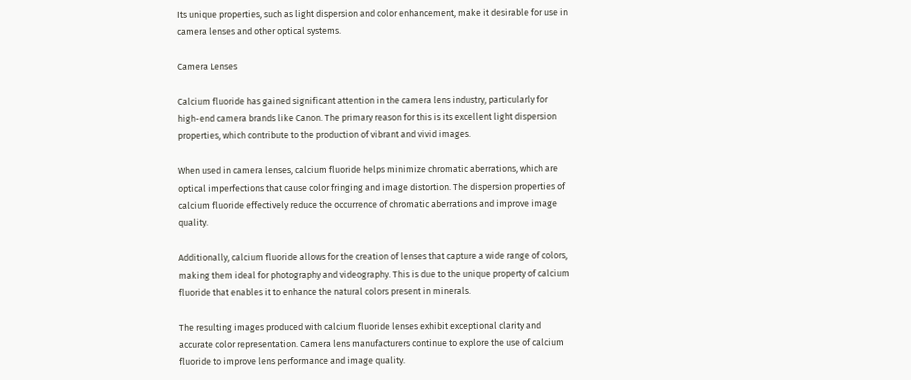Its unique properties, such as light dispersion and color enhancement, make it desirable for use in camera lenses and other optical systems.

Camera Lenses

Calcium fluoride has gained significant attention in the camera lens industry, particularly for high-end camera brands like Canon. The primary reason for this is its excellent light dispersion properties, which contribute to the production of vibrant and vivid images.

When used in camera lenses, calcium fluoride helps minimize chromatic aberrations, which are optical imperfections that cause color fringing and image distortion. The dispersion properties of calcium fluoride effectively reduce the occurrence of chromatic aberrations and improve image quality.

Additionally, calcium fluoride allows for the creation of lenses that capture a wide range of colors, making them ideal for photography and videography. This is due to the unique property of calcium fluoride that enables it to enhance the natural colors present in minerals.

The resulting images produced with calcium fluoride lenses exhibit exceptional clarity and accurate color representation. Camera lens manufacturers continue to explore the use of calcium fluoride to improve lens performance and image quality.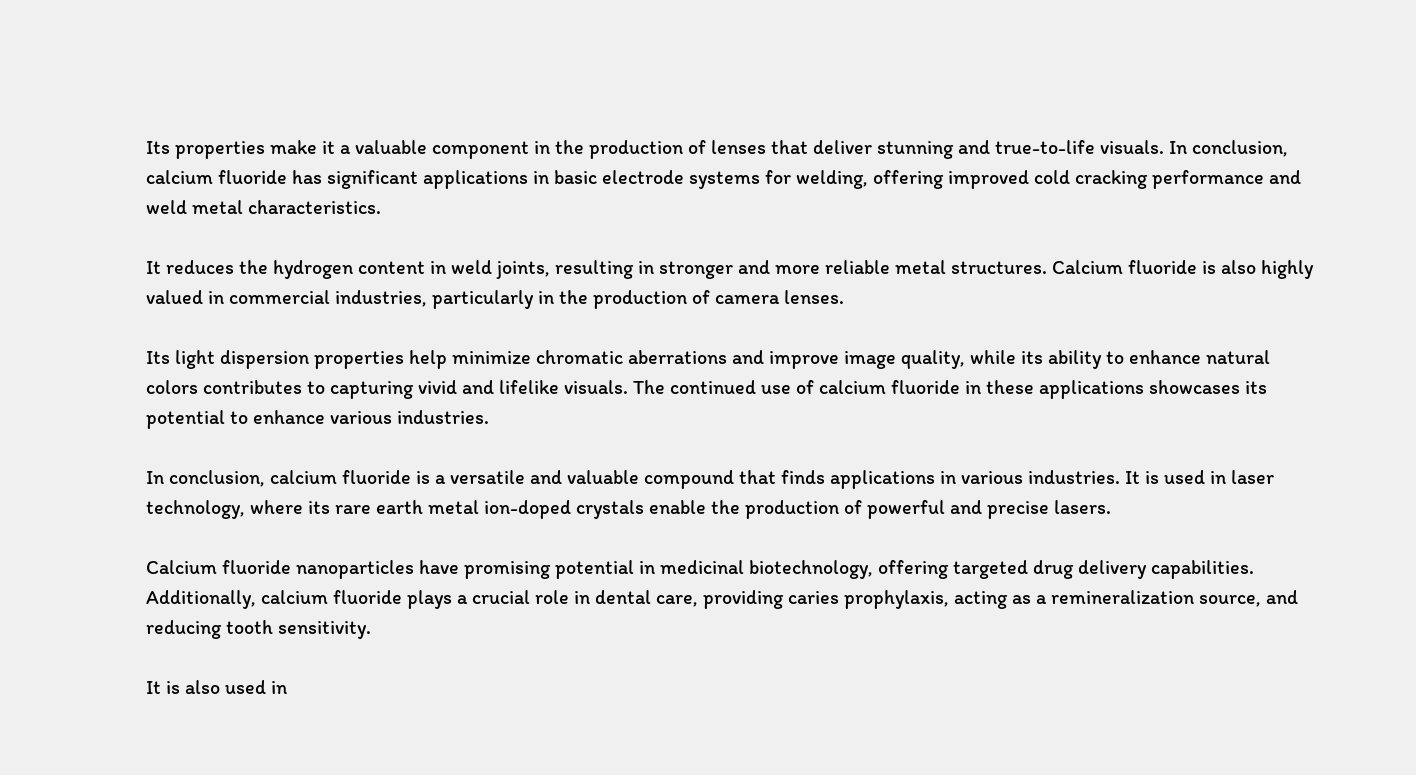Its properties make it a valuable component in the production of lenses that deliver stunning and true-to-life visuals. In conclusion, calcium fluoride has significant applications in basic electrode systems for welding, offering improved cold cracking performance and weld metal characteristics.

It reduces the hydrogen content in weld joints, resulting in stronger and more reliable metal structures. Calcium fluoride is also highly valued in commercial industries, particularly in the production of camera lenses.

Its light dispersion properties help minimize chromatic aberrations and improve image quality, while its ability to enhance natural colors contributes to capturing vivid and lifelike visuals. The continued use of calcium fluoride in these applications showcases its potential to enhance various industries.

In conclusion, calcium fluoride is a versatile and valuable compound that finds applications in various industries. It is used in laser technology, where its rare earth metal ion-doped crystals enable the production of powerful and precise lasers.

Calcium fluoride nanoparticles have promising potential in medicinal biotechnology, offering targeted drug delivery capabilities. Additionally, calcium fluoride plays a crucial role in dental care, providing caries prophylaxis, acting as a remineralization source, and reducing tooth sensitivity.

It is also used in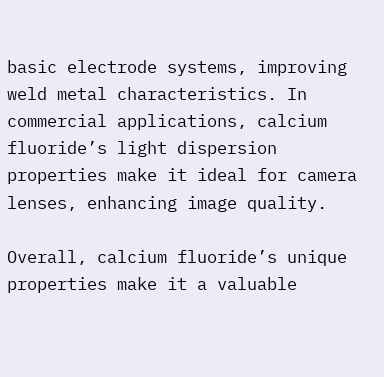basic electrode systems, improving weld metal characteristics. In commercial applications, calcium fluoride’s light dispersion properties make it ideal for camera lenses, enhancing image quality.

Overall, calcium fluoride’s unique properties make it a valuable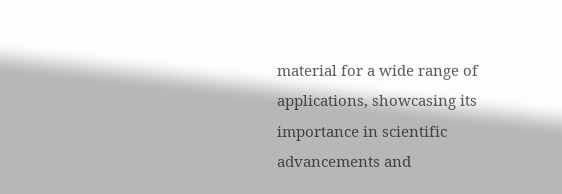material for a wide range of applications, showcasing its importance in scientific advancements and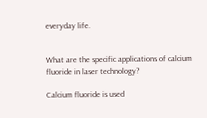everyday life.


What are the specific applications of calcium fluoride in laser technology?

Calcium fluoride is used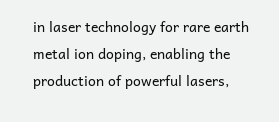in laser technology for rare earth metal ion doping, enabling the production of powerful lasers,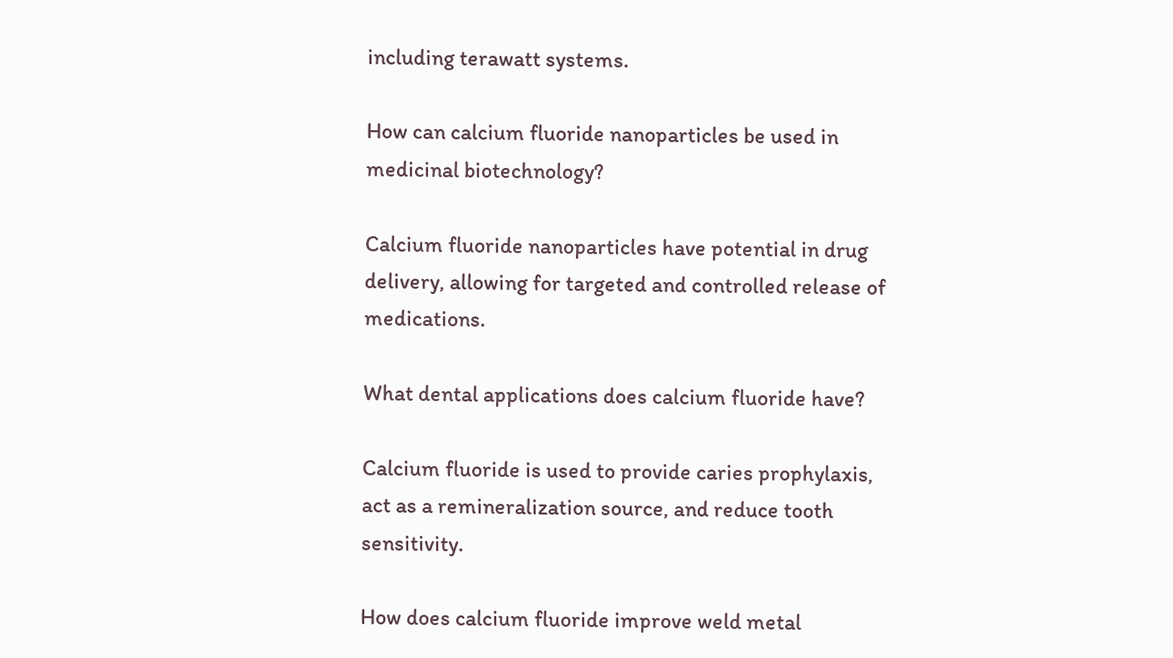including terawatt systems.

How can calcium fluoride nanoparticles be used in medicinal biotechnology?

Calcium fluoride nanoparticles have potential in drug delivery, allowing for targeted and controlled release of medications.

What dental applications does calcium fluoride have?

Calcium fluoride is used to provide caries prophylaxis, act as a remineralization source, and reduce tooth sensitivity.

How does calcium fluoride improve weld metal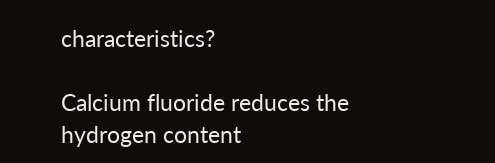characteristics?

Calcium fluoride reduces the hydrogen content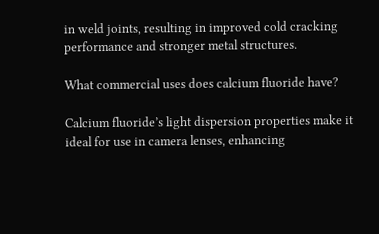in weld joints, resulting in improved cold cracking performance and stronger metal structures.

What commercial uses does calcium fluoride have?

Calcium fluoride’s light dispersion properties make it ideal for use in camera lenses, enhancing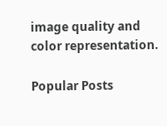image quality and color representation.

Popular Posts